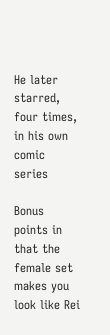He later starred, four times, in his own comic series

Bonus points in that the female set makes you look like Rei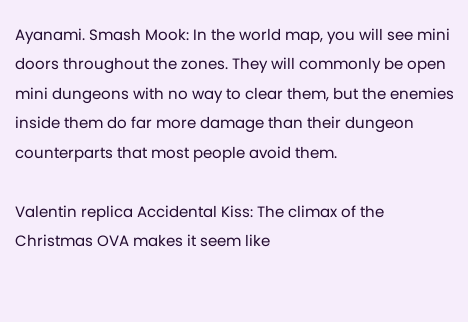Ayanami. Smash Mook: In the world map, you will see mini doors throughout the zones. They will commonly be open mini dungeons with no way to clear them, but the enemies inside them do far more damage than their dungeon counterparts that most people avoid them.

Valentin replica Accidental Kiss: The climax of the Christmas OVA makes it seem like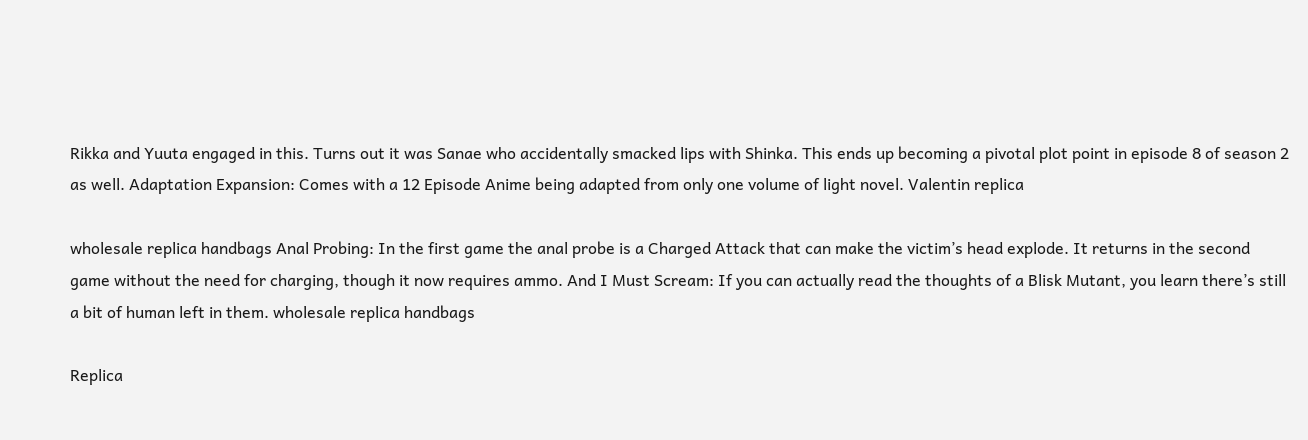Rikka and Yuuta engaged in this. Turns out it was Sanae who accidentally smacked lips with Shinka. This ends up becoming a pivotal plot point in episode 8 of season 2 as well. Adaptation Expansion: Comes with a 12 Episode Anime being adapted from only one volume of light novel. Valentin replica

wholesale replica handbags Anal Probing: In the first game the anal probe is a Charged Attack that can make the victim’s head explode. It returns in the second game without the need for charging, though it now requires ammo. And I Must Scream: If you can actually read the thoughts of a Blisk Mutant, you learn there’s still a bit of human left in them. wholesale replica handbags

Replica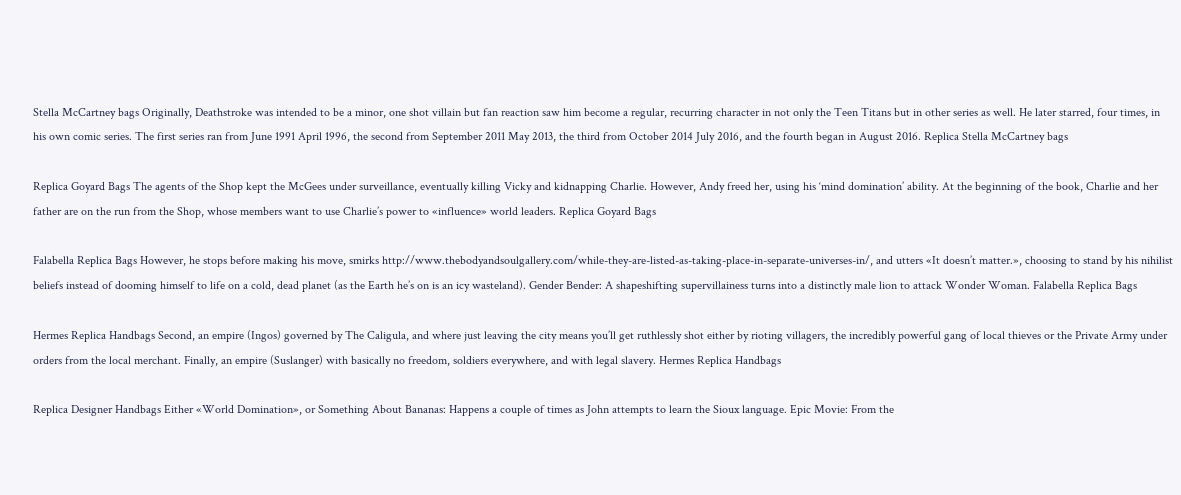Stella McCartney bags Originally, Deathstroke was intended to be a minor, one shot villain but fan reaction saw him become a regular, recurring character in not only the Teen Titans but in other series as well. He later starred, four times, in his own comic series. The first series ran from June 1991 April 1996, the second from September 2011 May 2013, the third from October 2014 July 2016, and the fourth began in August 2016. Replica Stella McCartney bags

Replica Goyard Bags The agents of the Shop kept the McGees under surveillance, eventually killing Vicky and kidnapping Charlie. However, Andy freed her, using his ‘mind domination’ ability. At the beginning of the book, Charlie and her father are on the run from the Shop, whose members want to use Charlie’s power to «influence» world leaders. Replica Goyard Bags

Falabella Replica Bags However, he stops before making his move, smirks http://www.thebodyandsoulgallery.com/while-they-are-listed-as-taking-place-in-separate-universes-in/, and utters «It doesn’t matter.», choosing to stand by his nihilist beliefs instead of dooming himself to life on a cold, dead planet (as the Earth he’s on is an icy wasteland). Gender Bender: A shapeshifting supervillainess turns into a distinctly male lion to attack Wonder Woman. Falabella Replica Bags

Hermes Replica Handbags Second, an empire (Ingos) governed by The Caligula, and where just leaving the city means you’ll get ruthlessly shot either by rioting villagers, the incredibly powerful gang of local thieves or the Private Army under orders from the local merchant. Finally, an empire (Suslanger) with basically no freedom, soldiers everywhere, and with legal slavery. Hermes Replica Handbags

Replica Designer Handbags Either «World Domination», or Something About Bananas: Happens a couple of times as John attempts to learn the Sioux language. Epic Movie: From the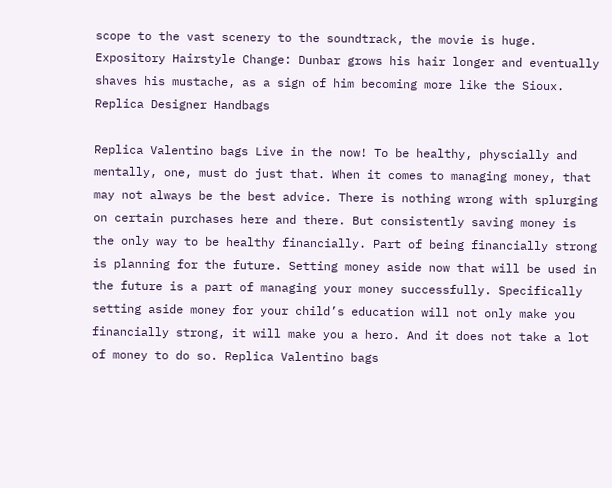scope to the vast scenery to the soundtrack, the movie is huge. Expository Hairstyle Change: Dunbar grows his hair longer and eventually shaves his mustache, as a sign of him becoming more like the Sioux. Replica Designer Handbags

Replica Valentino bags Live in the now! To be healthy, physcially and mentally, one, must do just that. When it comes to managing money, that may not always be the best advice. There is nothing wrong with splurging on certain purchases here and there. But consistently saving money is the only way to be healthy financially. Part of being financially strong is planning for the future. Setting money aside now that will be used in the future is a part of managing your money successfully. Specifically setting aside money for your child’s education will not only make you financially strong, it will make you a hero. And it does not take a lot of money to do so. Replica Valentino bags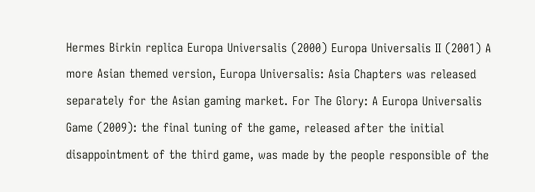Hermes Birkin replica Europa Universalis (2000) Europa Universalis II (2001) A more Asian themed version, Europa Universalis: Asia Chapters was released separately for the Asian gaming market. For The Glory: A Europa Universalis Game (2009): the final tuning of the game, released after the initial disappointment of the third game, was made by the people responsible of the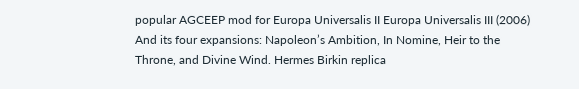popular AGCEEP mod for Europa Universalis II Europa Universalis III (2006) And its four expansions: Napoleon’s Ambition, In Nomine, Heir to the Throne, and Divine Wind. Hermes Birkin replica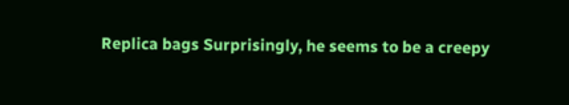Replica bags Surprisingly, he seems to be a creepy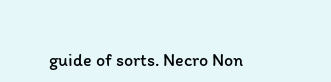guide of sorts. Necro Non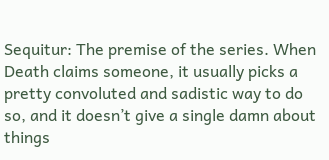Sequitur: The premise of the series. When Death claims someone, it usually picks a pretty convoluted and sadistic way to do so, and it doesn’t give a single damn about things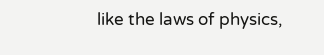like the laws of physics,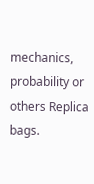mechanics, probability or others Replica bags.